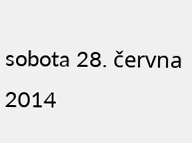sobota 28. června 2014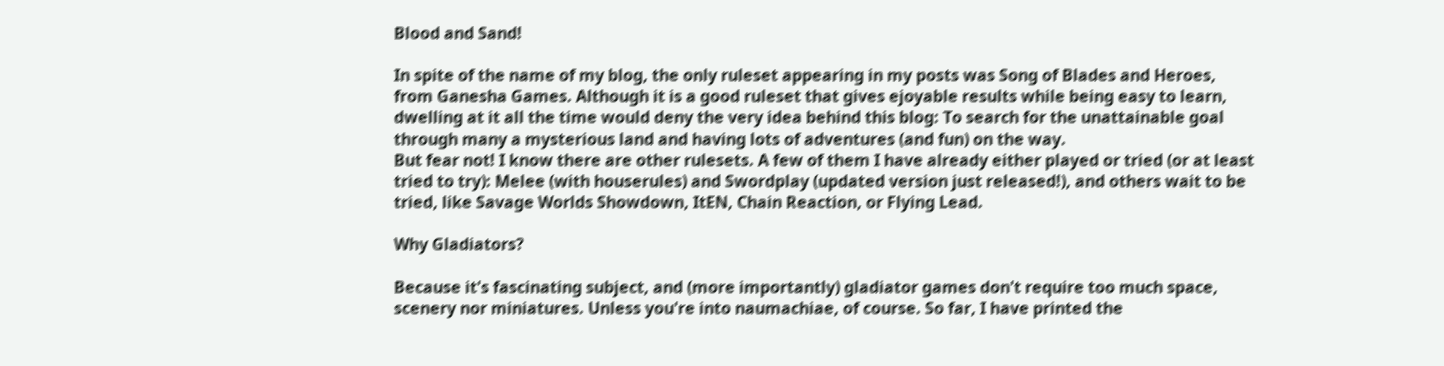Blood and Sand!

In spite of the name of my blog, the only ruleset appearing in my posts was Song of Blades and Heroes, from Ganesha Games. Although it is a good ruleset that gives ejoyable results while being easy to learn, dwelling at it all the time would deny the very idea behind this blog: To search for the unattainable goal through many a mysterious land and having lots of adventures (and fun) on the way.
But fear not! I know there are other rulesets. A few of them I have already either played or tried (or at least tried to try): Melee (with houserules) and Swordplay (updated version just released!), and others wait to be tried, like Savage Worlds Showdown, ItEN, Chain Reaction, or Flying Lead.

Why Gladiators?

Because it's fascinating subject, and (more importantly) gladiator games don't require too much space, scenery nor miniatures. Unless you're into naumachiae, of course. So far, I have printed the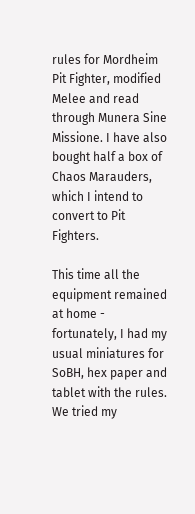rules for Mordheim Pit Fighter, modified Melee and read through Munera Sine Missione. I have also bought half a box of Chaos Marauders, which I intend to convert to Pit Fighters.

This time all the equipment remained at home - fortunately, I had my usual miniatures for SoBH, hex paper and tablet with the rules. We tried my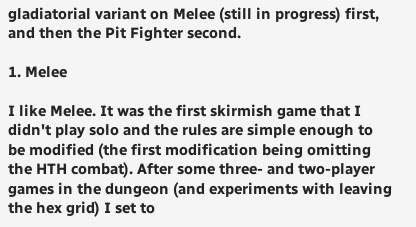gladiatorial variant on Melee (still in progress) first, and then the Pit Fighter second.

1. Melee

I like Melee. It was the first skirmish game that I didn't play solo and the rules are simple enough to be modified (the first modification being omitting the HTH combat). After some three- and two-player games in the dungeon (and experiments with leaving the hex grid) I set to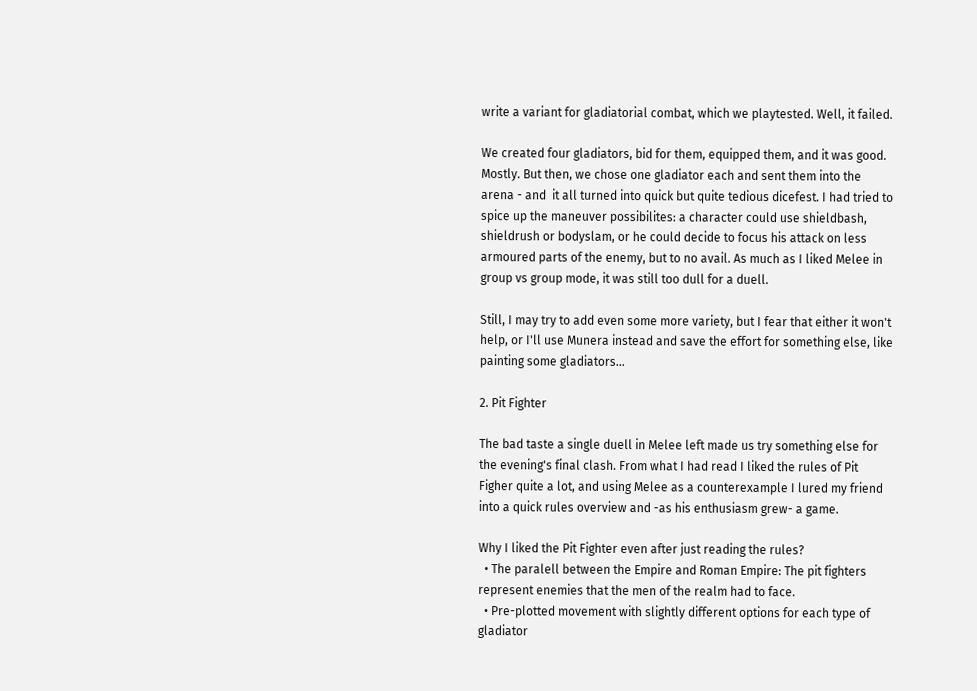write a variant for gladiatorial combat, which we playtested. Well, it failed.

We created four gladiators, bid for them, equipped them, and it was good. Mostly. But then, we chose one gladiator each and sent them into the arena - and  it all turned into quick but quite tedious dicefest. I had tried to spice up the maneuver possibilites: a character could use shieldbash, shieldrush or bodyslam, or he could decide to focus his attack on less armoured parts of the enemy, but to no avail. As much as I liked Melee in group vs group mode, it was still too dull for a duell.

Still, I may try to add even some more variety, but I fear that either it won't help, or I'll use Munera instead and save the effort for something else, like painting some gladiators...

2. Pit Fighter

The bad taste a single duell in Melee left made us try something else for the evening's final clash. From what I had read I liked the rules of Pit Figher quite a lot, and using Melee as a counterexample I lured my friend into a quick rules overview and -as his enthusiasm grew- a game.

Why I liked the Pit Fighter even after just reading the rules?
  • The paralell between the Empire and Roman Empire: The pit fighters represent enemies that the men of the realm had to face.
  • Pre-plotted movement with slightly different options for each type of gladiator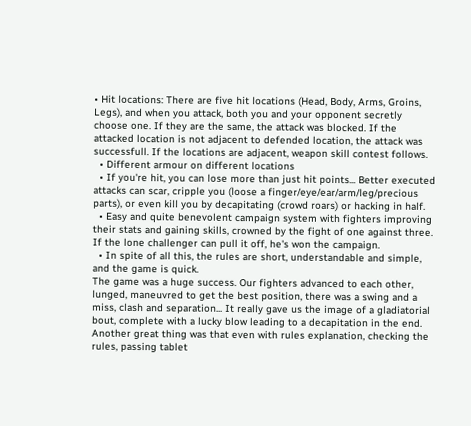• Hit locations: There are five hit locations (Head, Body, Arms, Groins, Legs), and when you attack, both you and your opponent secretly choose one. If they are the same, the attack was blocked. If the attacked location is not adjacent to defended location, the attack was successfull. If the locations are adjacent, weapon skill contest follows.
  • Different armour on different locations
  • If you're hit, you can lose more than just hit points... Better executed attacks can scar, cripple you (loose a finger/eye/ear/arm/leg/precious parts), or even kill you by decapitating (crowd roars) or hacking in half.
  • Easy and quite benevolent campaign system with fighters improving their stats and gaining skills, crowned by the fight of one against three. If the lone challenger can pull it off, he's won the campaign.
  • In spite of all this, the rules are short, understandable and simple, and the game is quick.
The game was a huge success. Our fighters advanced to each other, lunged, maneuvred to get the best position, there was a swing and a miss, clash and separation... It really gave us the image of a gladiatorial bout, complete with a lucky blow leading to a decapitation in the end. Another great thing was that even with rules explanation, checking the rules, passing tablet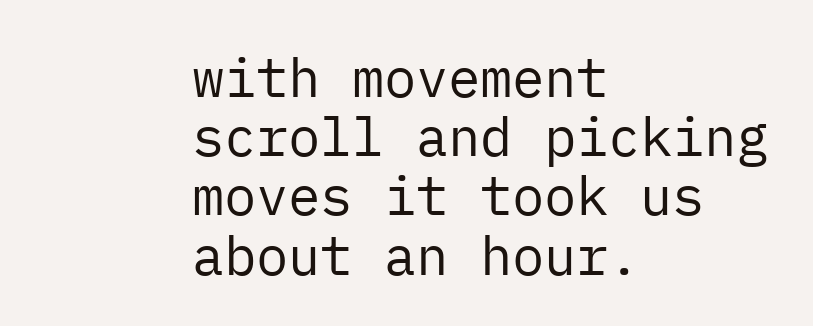with movement scroll and picking moves it took us about an hour.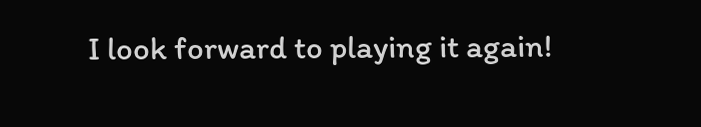I look forward to playing it again!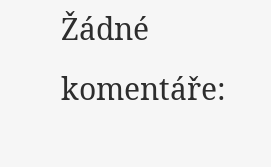Žádné komentáře: